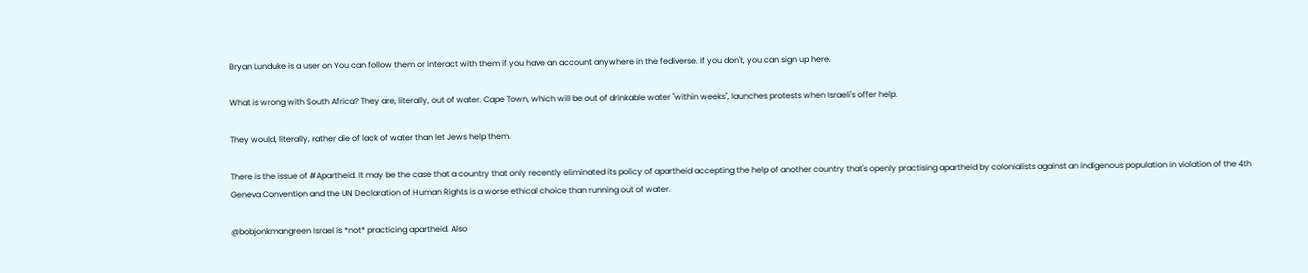Bryan Lunduke is a user on You can follow them or interact with them if you have an account anywhere in the fediverse. If you don't, you can sign up here.

What is wrong with South Africa? They are, literally, out of water. Cape Town, which will be out of drinkable water "within weeks", launches protests when Israeli's offer help.

They would, literally, rather die of lack of water than let Jews help them.

There is the issue of #Apartheid. It may be the case that a country that only recently eliminated its policy of apartheid accepting the help of another country that's openly practising apartheid by colonialists against an indigenous population in violation of the 4th Geneva Convention and the UN Declaration of Human Rights is a worse ethical choice than running out of water.

@bobjonkmangreen Israel is *not* practicing apartheid. Also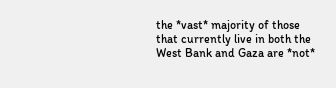the *vast* majority of those that currently live in both the West Bank and Gaza are *not*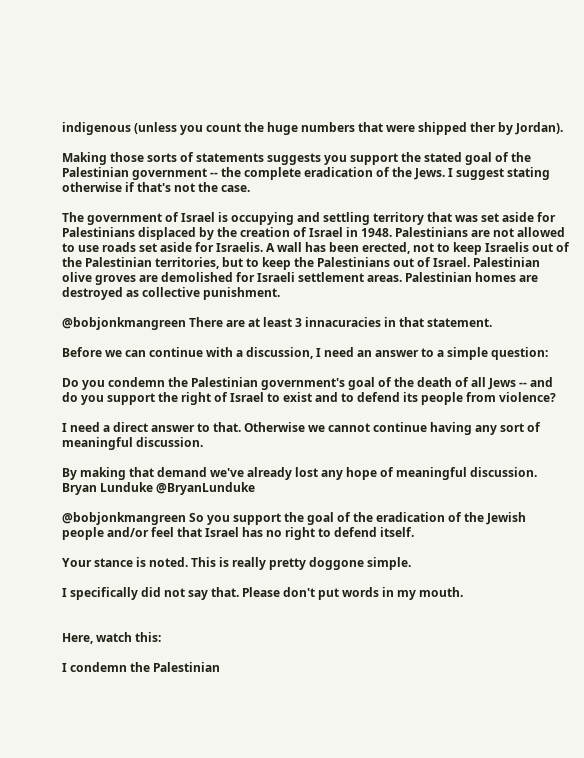indigenous (unless you count the huge numbers that were shipped ther by Jordan).

Making those sorts of statements suggests you support the stated goal of the Palestinian government -- the complete eradication of the Jews. I suggest stating otherwise if that's not the case.

The government of Israel is occupying and settling territory that was set aside for Palestinians displaced by the creation of Israel in 1948. Palestinians are not allowed to use roads set aside for Israelis. A wall has been erected, not to keep Israelis out of the Palestinian territories, but to keep the Palestinians out of Israel. Palestinian olive groves are demolished for Israeli settlement areas. Palestinian homes are destroyed as collective punishment.

@bobjonkmangreen There are at least 3 innacuracies in that statement.

Before we can continue with a discussion, I need an answer to a simple question:

Do you condemn the Palestinian government's goal of the death of all Jews -- and do you support the right of Israel to exist and to defend its people from violence?

I need a direct answer to that. Otherwise we cannot continue having any sort of meaningful discussion.

By making that demand we've already lost any hope of meaningful discussion.
Bryan Lunduke @BryanLunduke

@bobjonkmangreen So you support the goal of the eradication of the Jewish people and/or feel that Israel has no right to defend itself.

Your stance is noted. This is really pretty doggone simple.

I specifically did not say that. Please don't put words in my mouth.


Here, watch this:

I condemn the Palestinian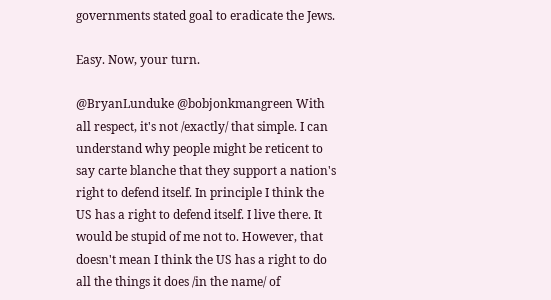governments stated goal to eradicate the Jews.

Easy. Now, your turn.

@BryanLunduke @bobjonkmangreen With all respect, it's not /exactly/ that simple. I can understand why people might be reticent to say carte blanche that they support a nation's right to defend itself. In principle I think the US has a right to defend itself. I live there. It would be stupid of me not to. However, that doesn't mean I think the US has a right to do all the things it does /in the name/ of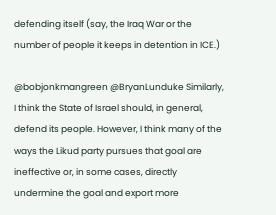defending itself (say, the Iraq War or the number of people it keeps in detention in ICE.)

@bobjonkmangreen @BryanLunduke Similarly, I think the State of Israel should, in general, defend its people. However, I think many of the ways the Likud party pursues that goal are ineffective or, in some cases, directly undermine the goal and export more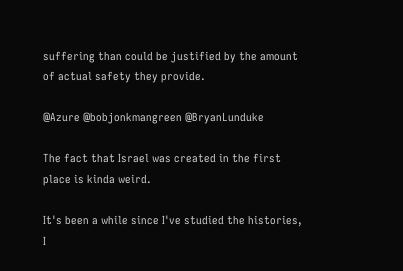suffering than could be justified by the amount of actual safety they provide.

@Azure @bobjonkmangreen @BryanLunduke

The fact that Israel was created in the first place is kinda weird.

It's been a while since I've studied the histories, I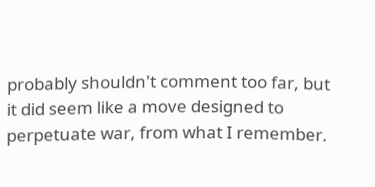probably shouldn't comment too far, but it did seem like a move designed to perpetuate war, from what I remember.